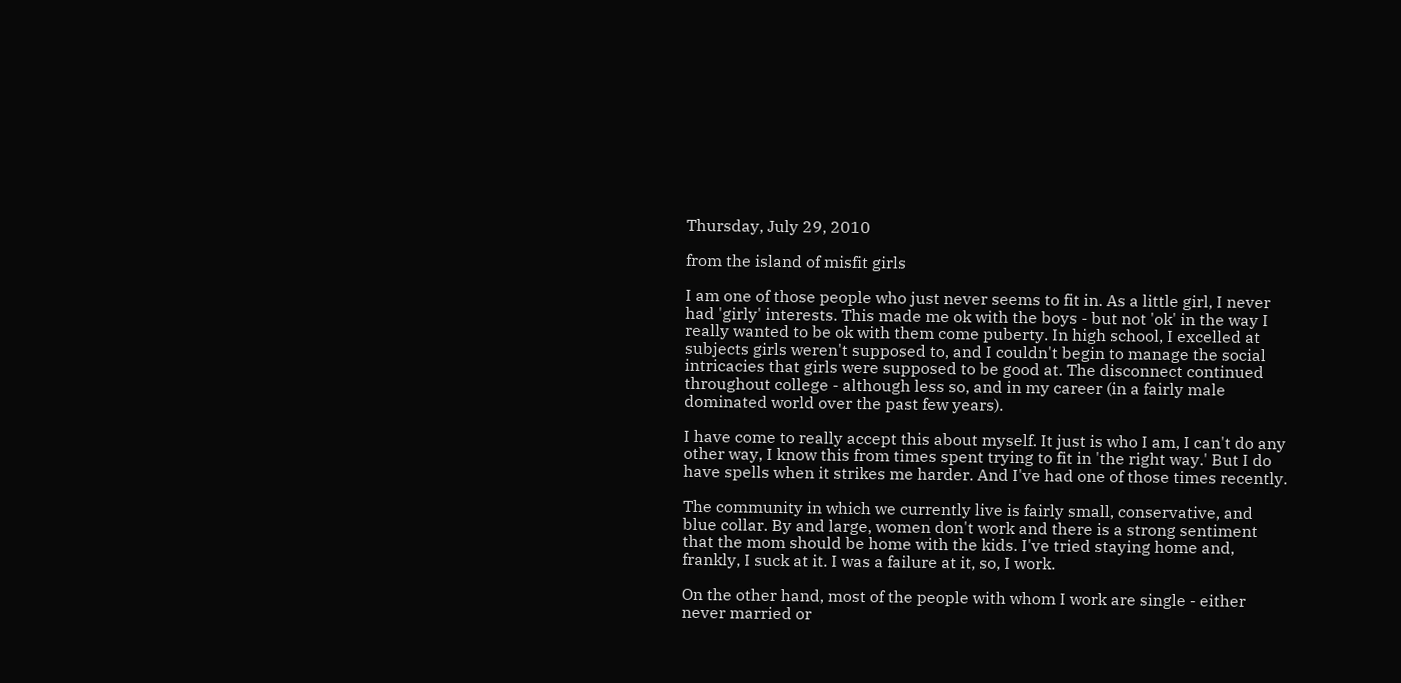Thursday, July 29, 2010

from the island of misfit girls

I am one of those people who just never seems to fit in. As a little girl, I never had 'girly' interests. This made me ok with the boys - but not 'ok' in the way I really wanted to be ok with them come puberty. In high school, I excelled at subjects girls weren't supposed to, and I couldn't begin to manage the social intricacies that girls were supposed to be good at. The disconnect continued throughout college - although less so, and in my career (in a fairly male dominated world over the past few years).

I have come to really accept this about myself. It just is who I am, I can't do any other way, I know this from times spent trying to fit in 'the right way.' But I do have spells when it strikes me harder. And I've had one of those times recently.

The community in which we currently live is fairly small, conservative, and blue collar. By and large, women don't work and there is a strong sentiment that the mom should be home with the kids. I've tried staying home and, frankly, I suck at it. I was a failure at it, so, I work.

On the other hand, most of the people with whom I work are single - either never married or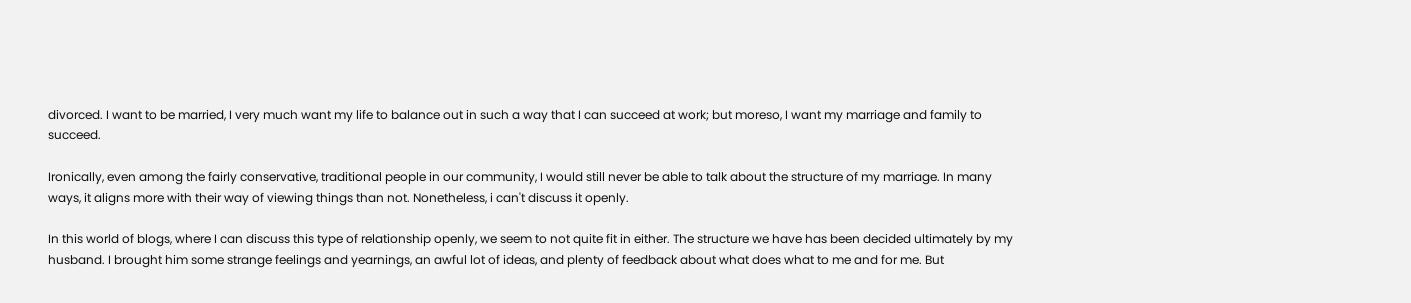divorced. I want to be married, I very much want my life to balance out in such a way that I can succeed at work; but moreso, I want my marriage and family to succeed.

Ironically, even among the fairly conservative, traditional people in our community, I would still never be able to talk about the structure of my marriage. In many ways, it aligns more with their way of viewing things than not. Nonetheless, i can't discuss it openly.

In this world of blogs, where I can discuss this type of relationship openly, we seem to not quite fit in either. The structure we have has been decided ultimately by my husband. I brought him some strange feelings and yearnings, an awful lot of ideas, and plenty of feedback about what does what to me and for me. But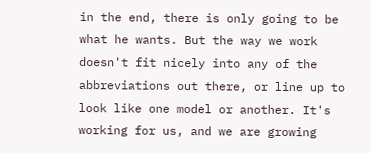in the end, there is only going to be what he wants. But the way we work doesn't fit nicely into any of the abbreviations out there, or line up to look like one model or another. It's working for us, and we are growing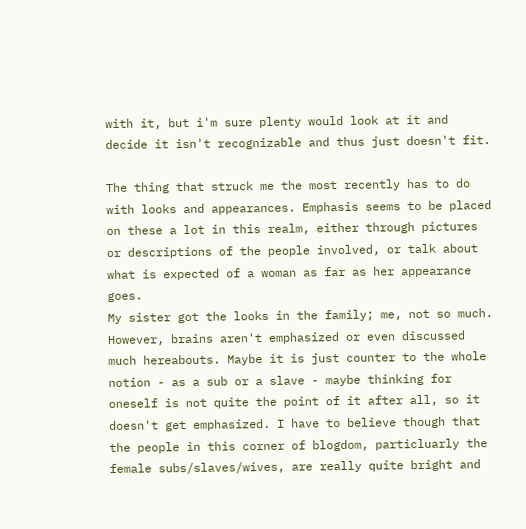with it, but i'm sure plenty would look at it and decide it isn't recognizable and thus just doesn't fit.

The thing that struck me the most recently has to do with looks and appearances. Emphasis seems to be placed on these a lot in this realm, either through pictures or descriptions of the people involved, or talk about what is expected of a woman as far as her appearance goes.
My sister got the looks in the family; me, not so much. However, brains aren't emphasized or even discussed much hereabouts. Maybe it is just counter to the whole notion - as a sub or a slave - maybe thinking for oneself is not quite the point of it after all, so it doesn't get emphasized. I have to believe though that the people in this corner of blogdom, particluarly the female subs/slaves/wives, are really quite bright and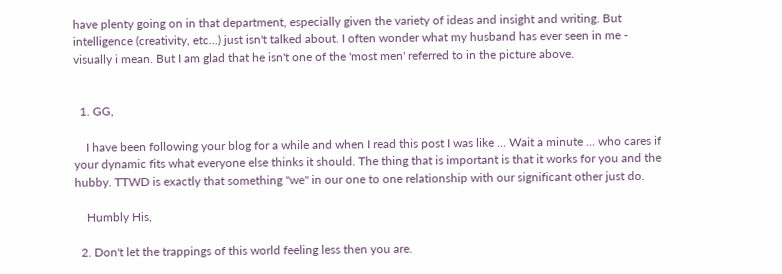have plenty going on in that department, especially given the variety of ideas and insight and writing. But intelligence (creativity, etc...) just isn't talked about. I often wonder what my husband has ever seen in me - visually i mean. But I am glad that he isn't one of the 'most men' referred to in the picture above.


  1. GG,

    I have been following your blog for a while and when I read this post I was like ... Wait a minute ... who cares if your dynamic fits what everyone else thinks it should. The thing that is important is that it works for you and the hubby. TTWD is exactly that something "we" in our one to one relationship with our significant other just do.

    Humbly His,

  2. Don't let the trappings of this world feeling less then you are.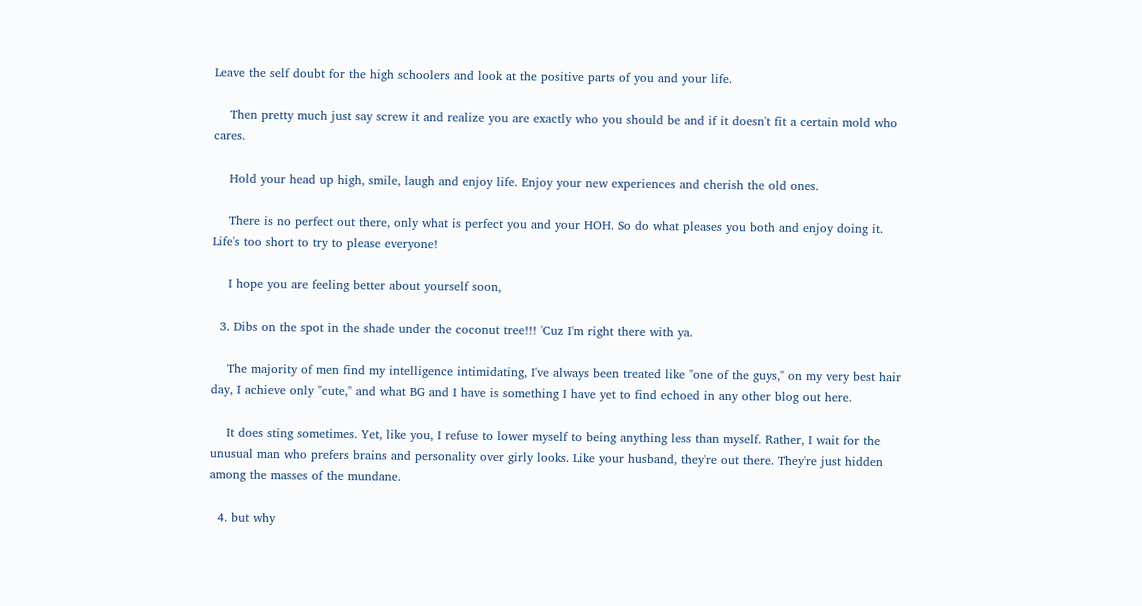Leave the self doubt for the high schoolers and look at the positive parts of you and your life.

    Then pretty much just say screw it and realize you are exactly who you should be and if it doesn't fit a certain mold who cares.

    Hold your head up high, smile, laugh and enjoy life. Enjoy your new experiences and cherish the old ones.

    There is no perfect out there, only what is perfect you and your HOH. So do what pleases you both and enjoy doing it. Life's too short to try to please everyone!

    I hope you are feeling better about yourself soon,

  3. Dibs on the spot in the shade under the coconut tree!!! 'Cuz I'm right there with ya.

    The majority of men find my intelligence intimidating, I've always been treated like "one of the guys," on my very best hair day, I achieve only "cute," and what BG and I have is something I have yet to find echoed in any other blog out here.

    It does sting sometimes. Yet, like you, I refuse to lower myself to being anything less than myself. Rather, I wait for the unusual man who prefers brains and personality over girly looks. Like your husband, they're out there. They're just hidden among the masses of the mundane.

  4. but why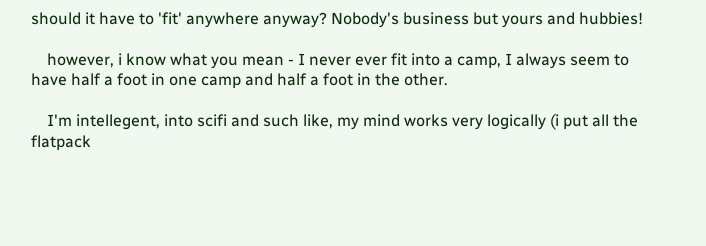should it have to 'fit' anywhere anyway? Nobody's business but yours and hubbies!

    however, i know what you mean - I never ever fit into a camp, I always seem to have half a foot in one camp and half a foot in the other.

    I'm intellegent, into scifi and such like, my mind works very logically (i put all the flatpack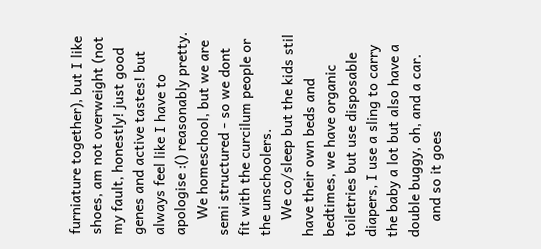furniature together), but I like shoes, am not overweight (not my fault, honestly! just good genes and active tastes! but always feel like I have to apologise :() reasonably pretty.
    We homeschool, but we are semi structured - so we dont fit with the curcilum people or the unschoolers.
    We co/sleep but the kids stil have their own beds and bedtimes, we have organic toiletries but use disposable diapers, I use a sling to carry the baby a lot but also have a double buggy, oh, and a car.
    and so it goes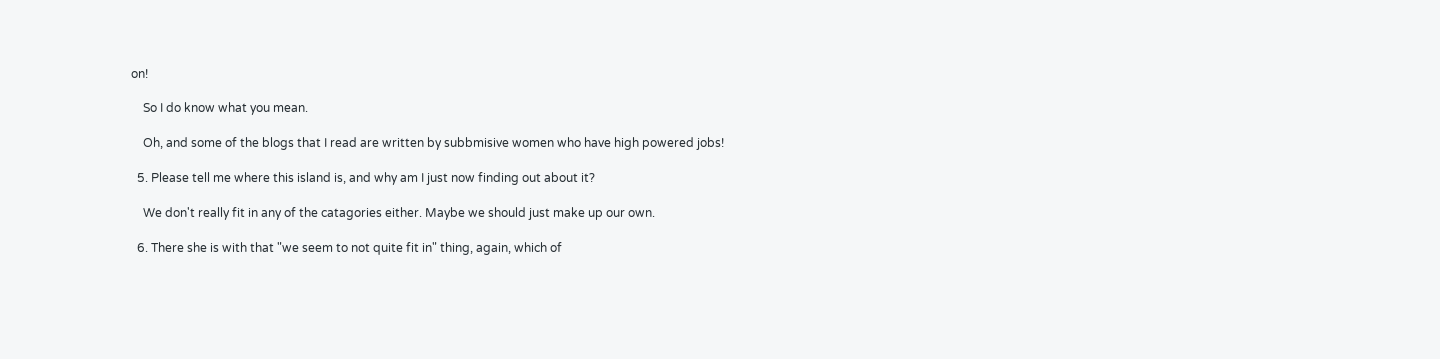on!

    So I do know what you mean.

    Oh, and some of the blogs that I read are written by subbmisive women who have high powered jobs!

  5. Please tell me where this island is, and why am I just now finding out about it?

    We don't really fit in any of the catagories either. Maybe we should just make up our own.

  6. There she is with that "we seem to not quite fit in" thing, again, which of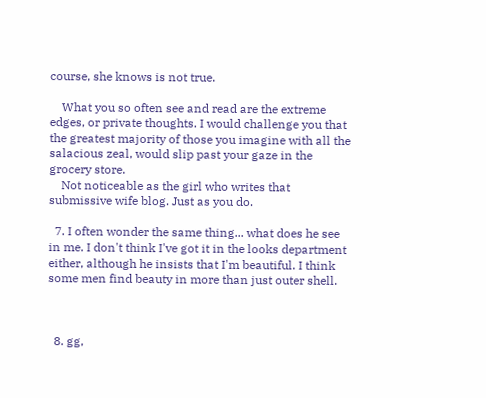course, she knows is not true.

    What you so often see and read are the extreme edges, or private thoughts. I would challenge you that the greatest majority of those you imagine with all the salacious zeal, would slip past your gaze in the grocery store.
    Not noticeable as the girl who writes that submissive wife blog. Just as you do.

  7. I often wonder the same thing... what does he see in me. I don't think I've got it in the looks department either, although he insists that I'm beautiful. I think some men find beauty in more than just outer shell.



  8. gg,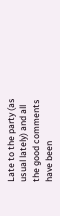Late to the party (as usual lately) and all the good comments have been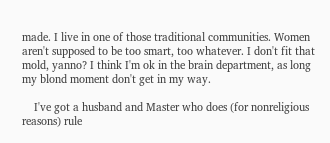made. I live in one of those traditional communities. Women aren't supposed to be too smart, too whatever. I don't fit that mold, yanno? I think I'm ok in the brain department, as long my blond moment don't get in my way.

    I've got a husband and Master who does (for nonreligious reasons) rule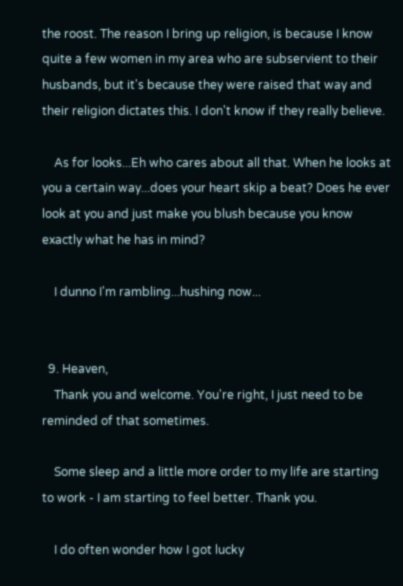the roost. The reason I bring up religion, is because I know quite a few women in my area who are subservient to their husbands, but it's because they were raised that way and their religion dictates this. I don't know if they really believe.

    As for looks...Eh who cares about all that. When he looks at you a certain way...does your heart skip a beat? Does he ever look at you and just make you blush because you know exactly what he has in mind?

    I dunno I'm rambling...hushing now...


  9. Heaven,
    Thank you and welcome. You're right, I just need to be reminded of that sometimes.

    Some sleep and a little more order to my life are starting to work - I am starting to feel better. Thank you.

    I do often wonder how I got lucky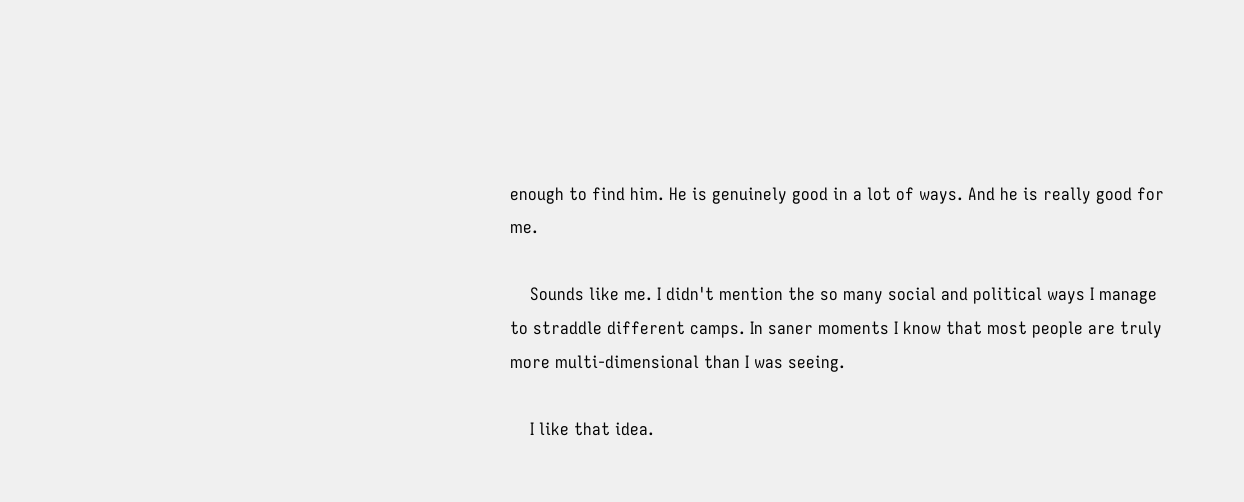enough to find him. He is genuinely good in a lot of ways. And he is really good for me.

    Sounds like me. I didn't mention the so many social and political ways I manage to straddle different camps. In saner moments I know that most people are truly more multi-dimensional than I was seeing.

    I like that idea.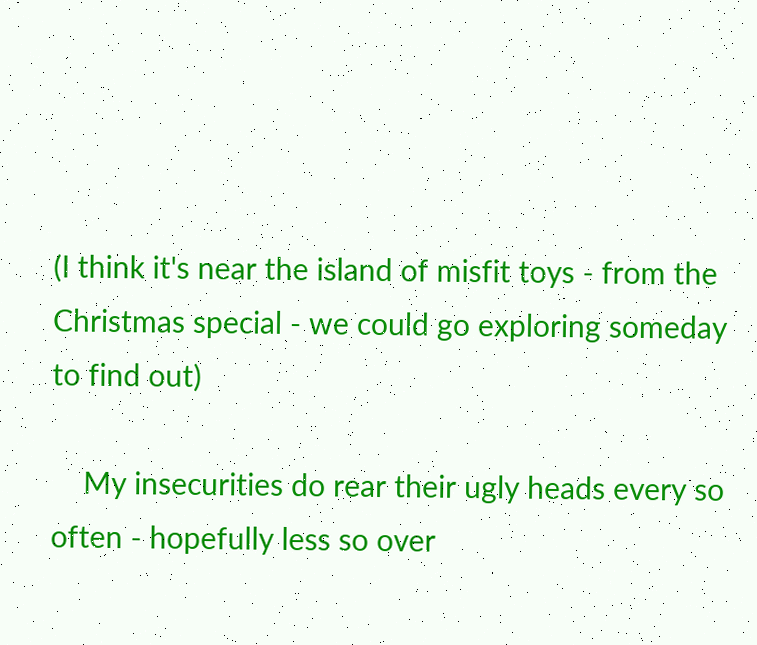(I think it's near the island of misfit toys - from the Christmas special - we could go exploring someday to find out)

    My insecurities do rear their ugly heads every so often - hopefully less so over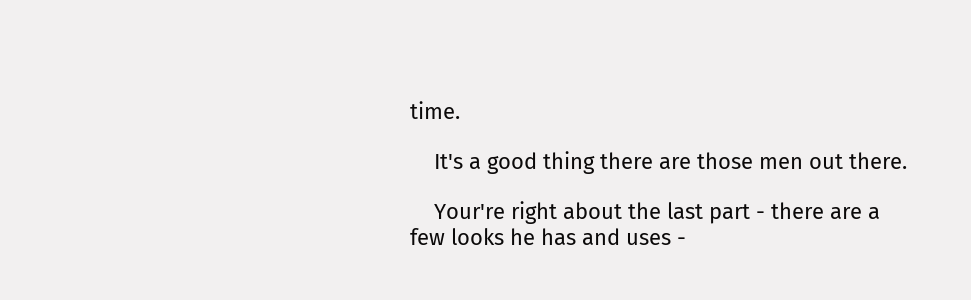time.

    It's a good thing there are those men out there.

    Your're right about the last part - there are a few looks he has and uses -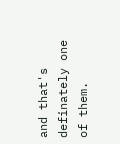and that's definately one of them.